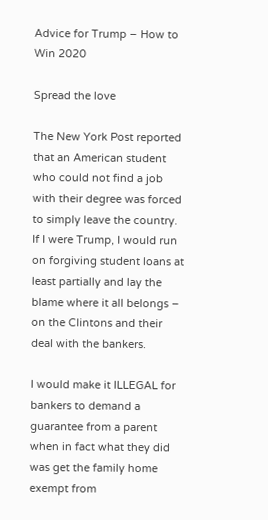Advice for Trump – How to Win 2020

Spread the love

The New York Post reported that an American student who could not find a job with their degree was forced to simply leave the country. If I were Trump, I would run on forgiving student loans at least partially and lay the blame where it all belongs – on the Clintons and their deal with the bankers.

I would make it ILLEGAL for bankers to demand a guarantee from a parent when in fact what they did was get the family home exempt from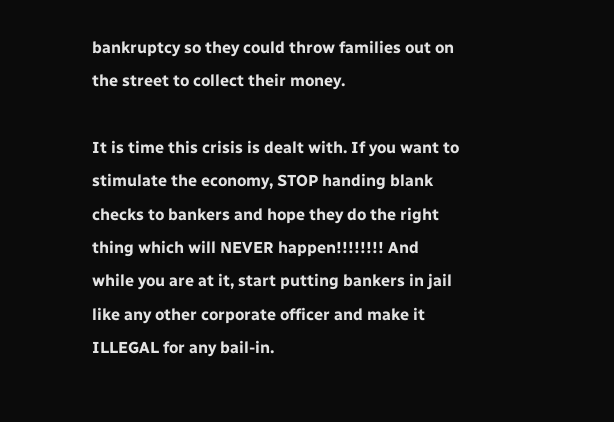bankruptcy so they could throw families out on the street to collect their money.

It is time this crisis is dealt with. If you want to stimulate the economy, STOP handing blank checks to bankers and hope they do the right thing which will NEVER happen!!!!!!!! And while you are at it, start putting bankers in jail like any other corporate officer and make it ILLEGAL for any bail-in.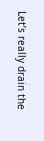Let’s really drain the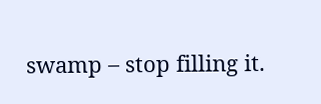swamp – stop filling it.